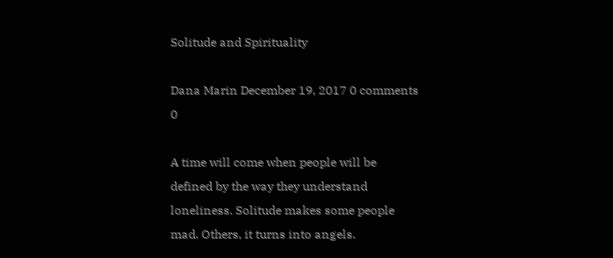Solitude and Spirituality

Dana Marin December 19, 2017 0 comments 0

A time will come when people will be defined by the way they understand loneliness. Solitude makes some people mad. Others, it turns into angels.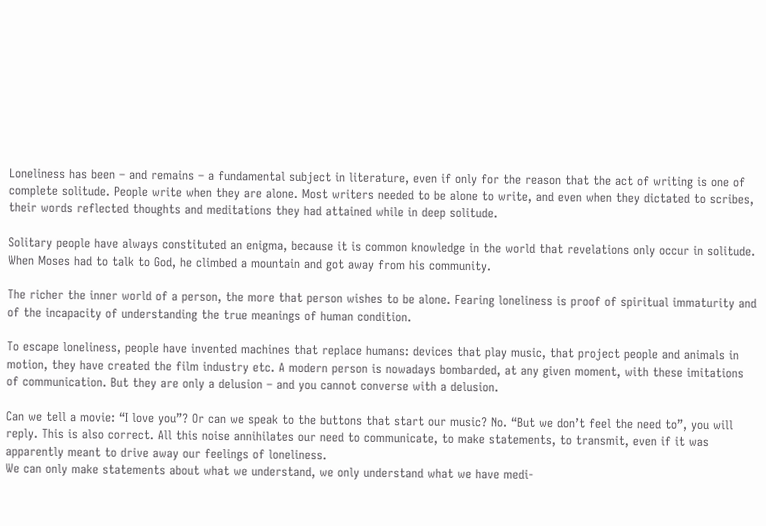Loneliness has been – and remains – a fundamental subject in literature, even if only for the reason that the act of writing is one of complete solitude. People write when they are alone. Most writers needed to be alone to write, and even when they dictated to scribes, their words reflected thoughts and meditations they had attained while in deep solitude.

Solitary people have always constituted an enigma, because it is common knowledge in the world that revelations only occur in solitude. When Moses had to talk to God, he climbed a mountain and got away from his community.

The richer the inner world of a person, the more that person wishes to be alone. Fearing loneliness is proof of spiritual immaturity and of the incapacity of understanding the true meanings of human condition.

To escape loneliness, people have invented machines that replace humans: devices that play music, that project people and animals in motion, they have created the film industry etc. A modern person is nowadays bombarded, at any given moment, with these imitations of communication. But they are only a delusion – and you cannot converse with a delusion.

Can we tell a movie: “I love you”? Or can we speak to the buttons that start our music? No. “But we don’t feel the need to”, you will reply. This is also correct. All this noise annihilates our need to communicate, to make statements, to transmit, even if it was apparently meant to drive away our feelings of loneliness.
We can only make statements about what we understand, we only understand what we have medi-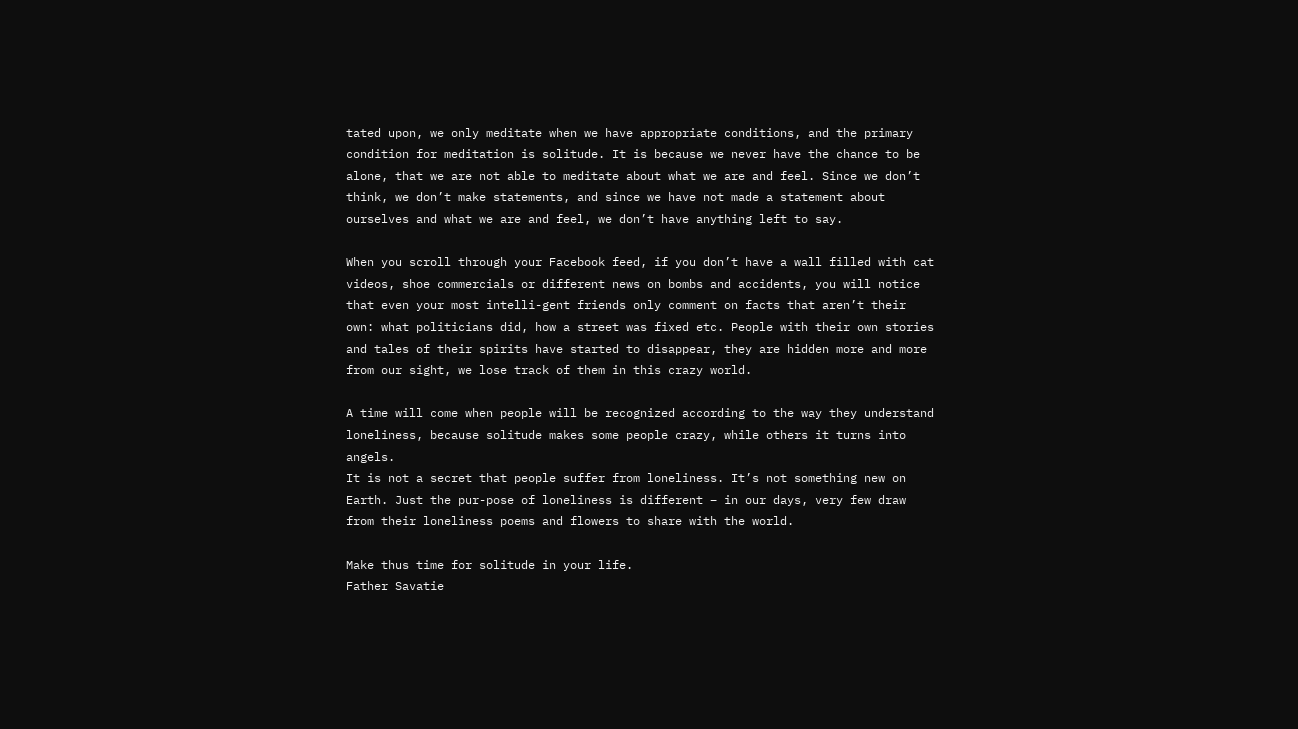tated upon, we only meditate when we have appropriate conditions, and the primary condition for meditation is solitude. It is because we never have the chance to be alone, that we are not able to meditate about what we are and feel. Since we don’t think, we don’t make statements, and since we have not made a statement about ourselves and what we are and feel, we don’t have anything left to say.

When you scroll through your Facebook feed, if you don’t have a wall filled with cat videos, shoe commercials or different news on bombs and accidents, you will notice that even your most intelli-gent friends only comment on facts that aren’t their own: what politicians did, how a street was fixed etc. People with their own stories and tales of their spirits have started to disappear, they are hidden more and more from our sight, we lose track of them in this crazy world.

A time will come when people will be recognized according to the way they understand loneliness, because solitude makes some people crazy, while others it turns into angels.
It is not a secret that people suffer from loneliness. It’s not something new on Earth. Just the pur-pose of loneliness is different – in our days, very few draw from their loneliness poems and flowers to share with the world.

Make thus time for solitude in your life.
Father Savatie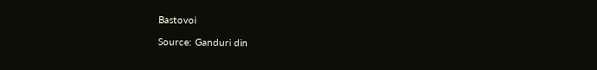Bastovoi

Source: Ganduri din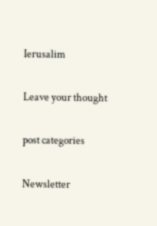Ierusalim

Leave your thought

post categories

Newsletter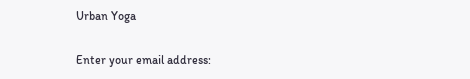Urban Yoga

Enter your email address: